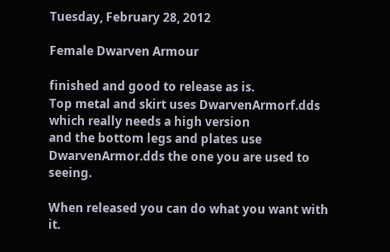Tuesday, February 28, 2012

Female Dwarven Armour

finished and good to release as is.
Top metal and skirt uses DwarvenArmorf.dds which really needs a high version
and the bottom legs and plates use DwarvenArmor.dds the one you are used to seeing.

When released you can do what you want with it.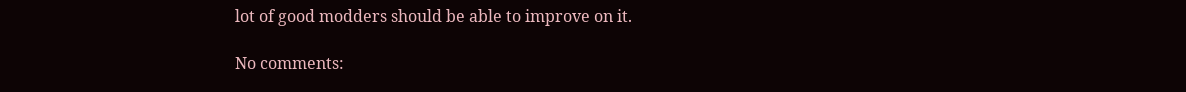lot of good modders should be able to improve on it.

No comments: